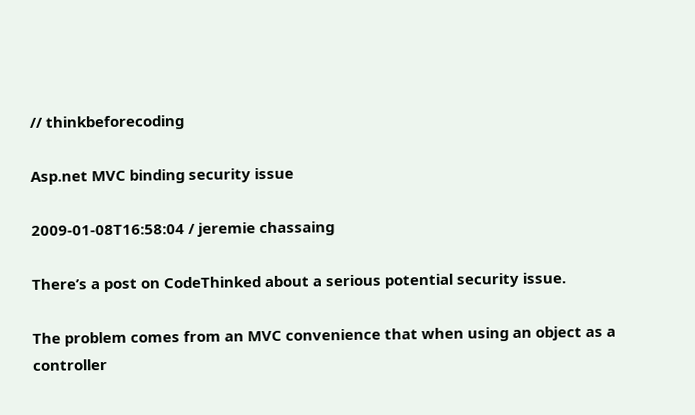// thinkbeforecoding

Asp.net MVC binding security issue

2009-01-08T16:58:04 / jeremie chassaing

There’s a post on CodeThinked about a serious potential security issue.

The problem comes from an MVC convenience that when using an object as a controller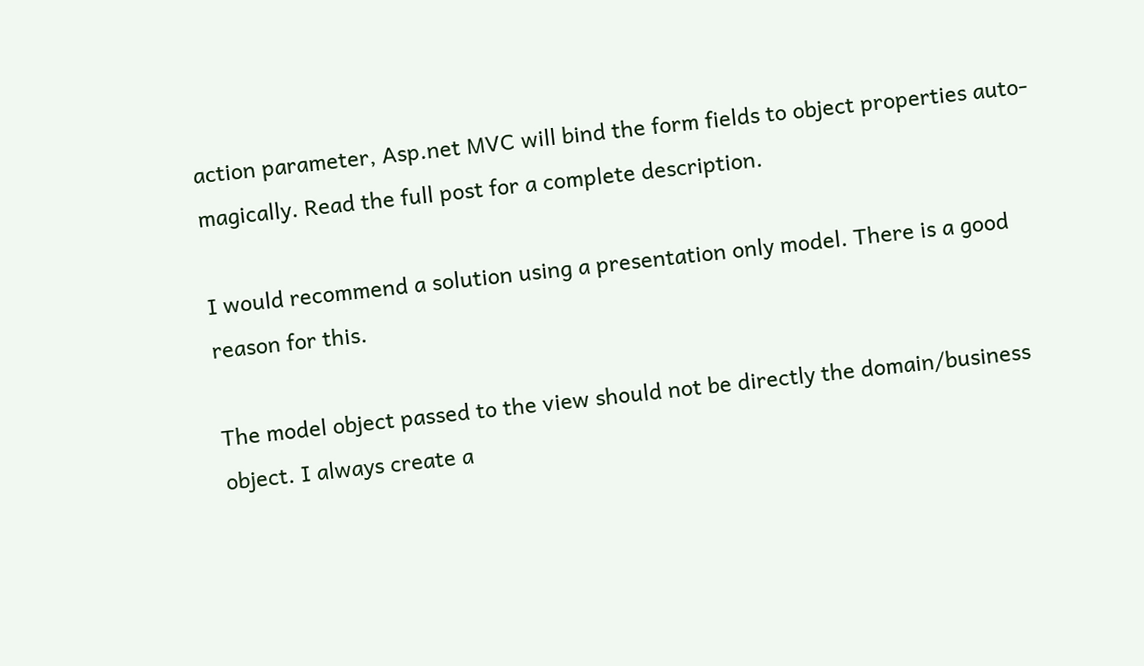action parameter, Asp.net MVC will bind the form fields to object properties auto-magically. Read the full post for a complete description.

I would recommend a solution using a presentation only model. There is a good reason for this.

The model object passed to the view should not be directly the domain/business object. I always create a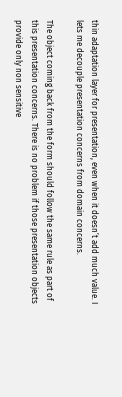thin adaptation layer for presentation, even when it doesn’t add much value. I lets me decouple presentation concerns from domain concerns.

The object coming back from the form should follow the same rule as part of this presentation concerns. There is no problem if those presentation objects provide only non sensitive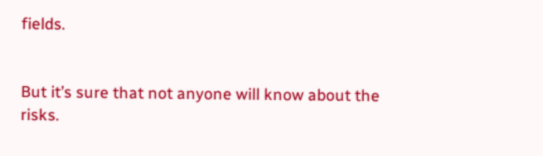fields.


But it’s sure that not anyone will know about the risks.